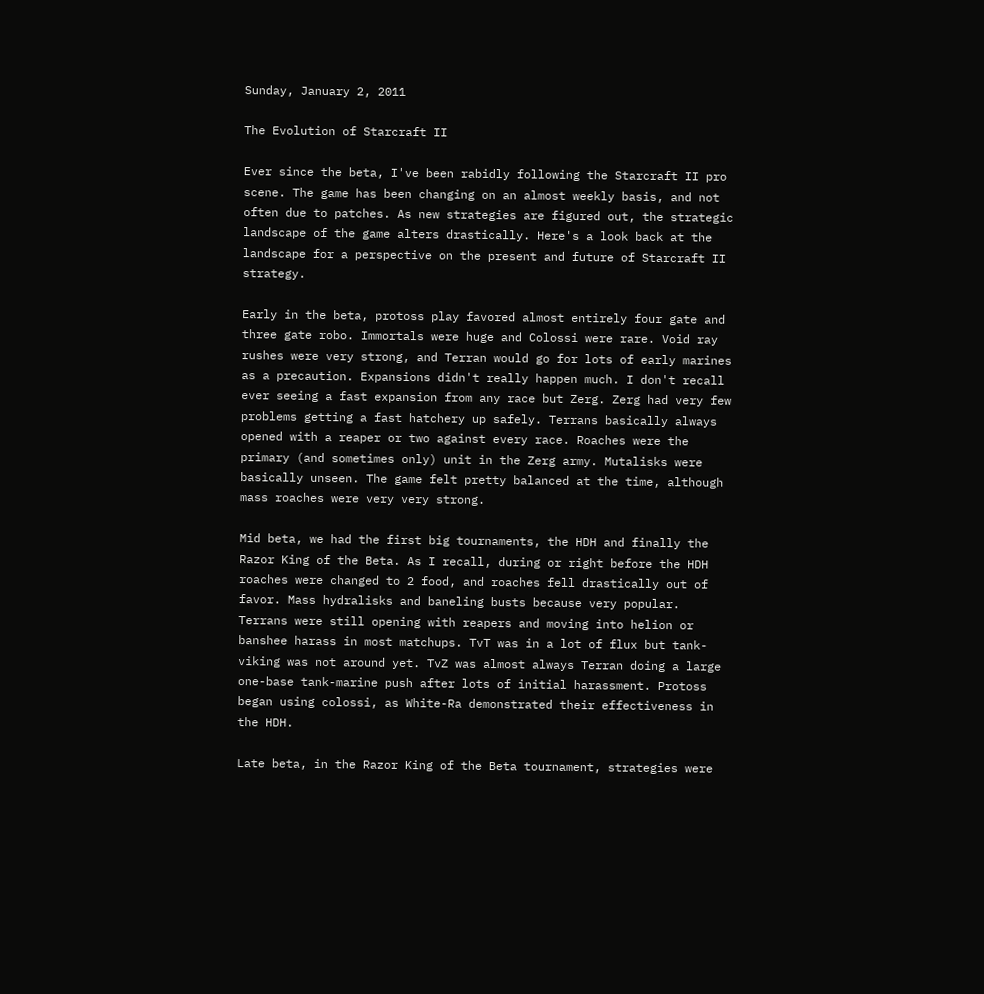Sunday, January 2, 2011

The Evolution of Starcraft II

Ever since the beta, I've been rabidly following the Starcraft II pro scene. The game has been changing on an almost weekly basis, and not often due to patches. As new strategies are figured out, the strategic landscape of the game alters drastically. Here's a look back at the landscape for a perspective on the present and future of Starcraft II strategy.

Early in the beta, protoss play favored almost entirely four gate and three gate robo. Immortals were huge and Colossi were rare. Void ray rushes were very strong, and Terran would go for lots of early marines as a precaution. Expansions didn't really happen much. I don't recall ever seeing a fast expansion from any race but Zerg. Zerg had very few problems getting a fast hatchery up safely. Terrans basically always opened with a reaper or two against every race. Roaches were the primary (and sometimes only) unit in the Zerg army. Mutalisks were basically unseen. The game felt pretty balanced at the time, although mass roaches were very very strong.

Mid beta, we had the first big tournaments, the HDH and finally the Razor King of the Beta. As I recall, during or right before the HDH roaches were changed to 2 food, and roaches fell drastically out of favor. Mass hydralisks and baneling busts because very popular. Terrans were still opening with reapers and moving into helion or banshee harass in most matchups. TvT was in a lot of flux but tank-viking was not around yet. TvZ was almost always Terran doing a large one-base tank-marine push after lots of initial harassment. Protoss began using colossi, as White-Ra demonstrated their effectiveness in the HDH.

Late beta, in the Razor King of the Beta tournament, strategies were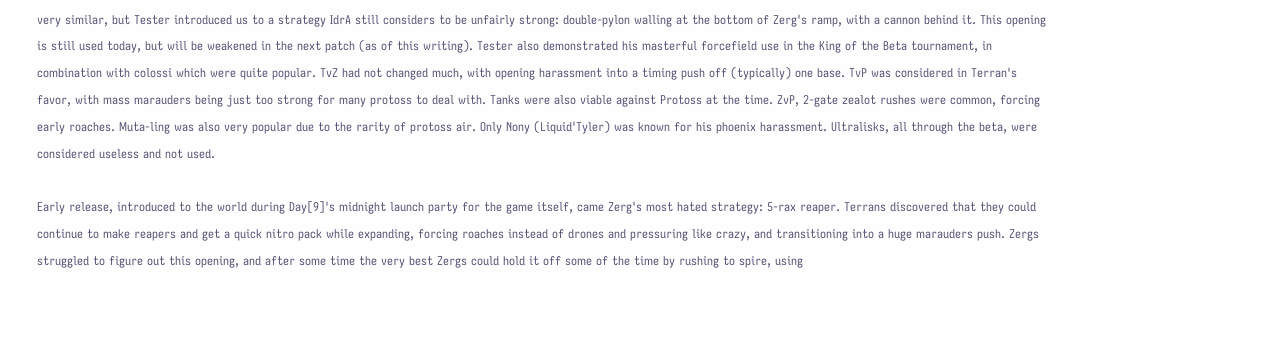very similar, but Tester introduced us to a strategy IdrA still considers to be unfairly strong: double-pylon walling at the bottom of Zerg's ramp, with a cannon behind it. This opening is still used today, but will be weakened in the next patch (as of this writing). Tester also demonstrated his masterful forcefield use in the King of the Beta tournament, in combination with colossi which were quite popular. TvZ had not changed much, with opening harassment into a timing push off (typically) one base. TvP was considered in Terran's favor, with mass marauders being just too strong for many protoss to deal with. Tanks were also viable against Protoss at the time. ZvP, 2-gate zealot rushes were common, forcing early roaches. Muta-ling was also very popular due to the rarity of protoss air. Only Nony (Liquid'Tyler) was known for his phoenix harassment. Ultralisks, all through the beta, were considered useless and not used.

Early release, introduced to the world during Day[9]'s midnight launch party for the game itself, came Zerg's most hated strategy: 5-rax reaper. Terrans discovered that they could continue to make reapers and get a quick nitro pack while expanding, forcing roaches instead of drones and pressuring like crazy, and transitioning into a huge marauders push. Zergs struggled to figure out this opening, and after some time the very best Zergs could hold it off some of the time by rushing to spire, using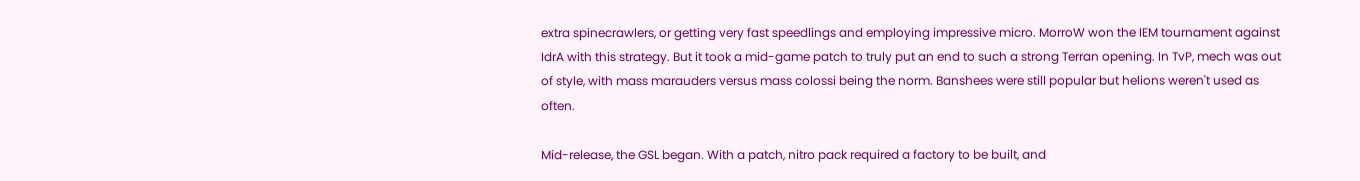extra spinecrawlers, or getting very fast speedlings and employing impressive micro. MorroW won the IEM tournament against IdrA with this strategy. But it took a mid-game patch to truly put an end to such a strong Terran opening. In TvP, mech was out of style, with mass marauders versus mass colossi being the norm. Banshees were still popular but helions weren't used as often.

Mid-release, the GSL began. With a patch, nitro pack required a factory to be built, and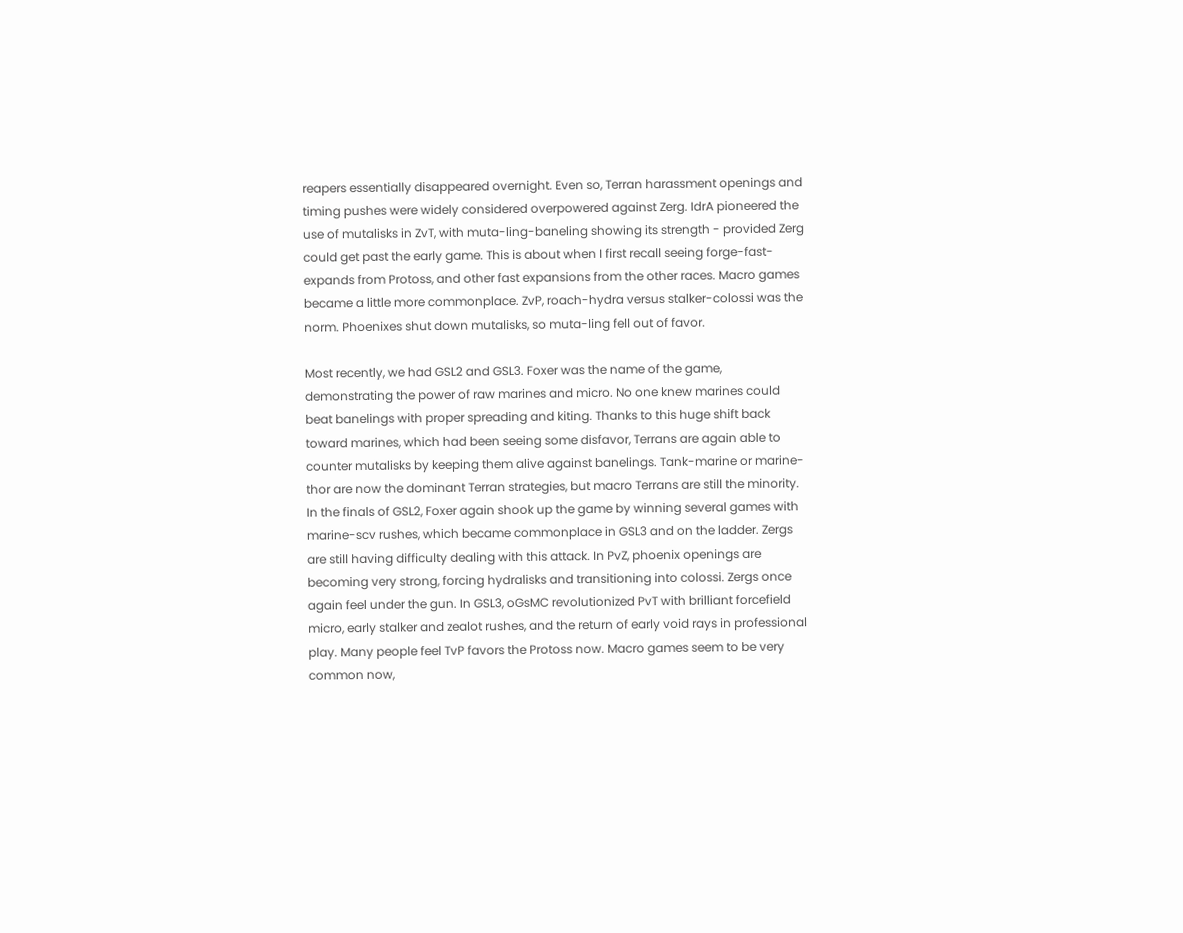reapers essentially disappeared overnight. Even so, Terran harassment openings and timing pushes were widely considered overpowered against Zerg. IdrA pioneered the use of mutalisks in ZvT, with muta-ling-baneling showing its strength - provided Zerg could get past the early game. This is about when I first recall seeing forge-fast-expands from Protoss, and other fast expansions from the other races. Macro games became a little more commonplace. ZvP, roach-hydra versus stalker-colossi was the norm. Phoenixes shut down mutalisks, so muta-ling fell out of favor.

Most recently, we had GSL2 and GSL3. Foxer was the name of the game, demonstrating the power of raw marines and micro. No one knew marines could beat banelings with proper spreading and kiting. Thanks to this huge shift back toward marines, which had been seeing some disfavor, Terrans are again able to counter mutalisks by keeping them alive against banelings. Tank-marine or marine-thor are now the dominant Terran strategies, but macro Terrans are still the minority. In the finals of GSL2, Foxer again shook up the game by winning several games with marine-scv rushes, which became commonplace in GSL3 and on the ladder. Zergs are still having difficulty dealing with this attack. In PvZ, phoenix openings are becoming very strong, forcing hydralisks and transitioning into colossi. Zergs once again feel under the gun. In GSL3, oGsMC revolutionized PvT with brilliant forcefield micro, early stalker and zealot rushes, and the return of early void rays in professional play. Many people feel TvP favors the Protoss now. Macro games seem to be very common now,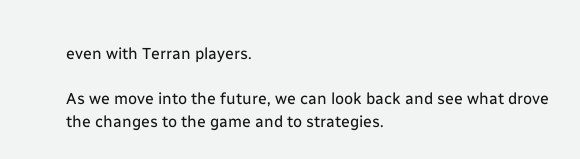even with Terran players.

As we move into the future, we can look back and see what drove the changes to the game and to strategies.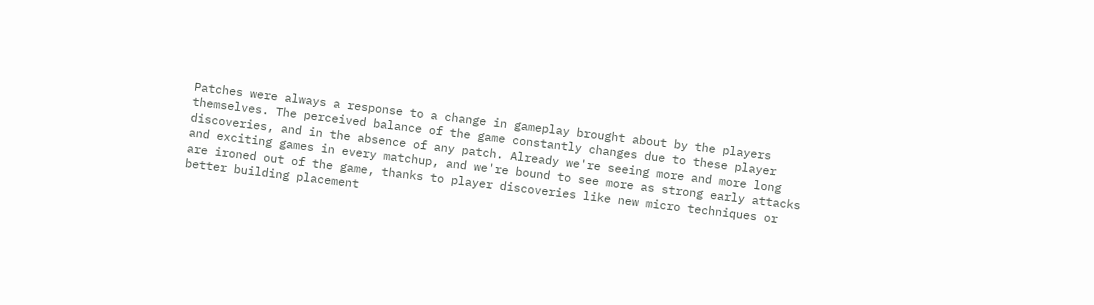Patches were always a response to a change in gameplay brought about by the players themselves. The perceived balance of the game constantly changes due to these player discoveries, and in the absence of any patch. Already we're seeing more and more long and exciting games in every matchup, and we're bound to see more as strong early attacks are ironed out of the game, thanks to player discoveries like new micro techniques or better building placement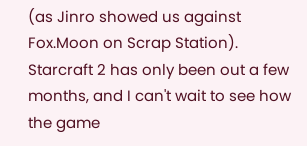(as Jinro showed us against Fox.Moon on Scrap Station). Starcraft 2 has only been out a few months, and I can't wait to see how the game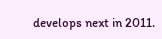develops next in 2011.